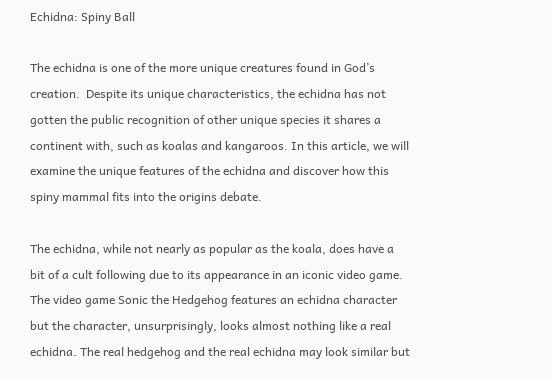Echidna: Spiny Ball

The echidna is one of the more unique creatures found in God’s creation.  Despite its unique characteristics, the echidna has not gotten the public recognition of other unique species it shares a continent with, such as koalas and kangaroos. In this article, we will examine the unique features of the echidna and discover how this spiny mammal fits into the origins debate.

The echidna, while not nearly as popular as the koala, does have a bit of a cult following due to its appearance in an iconic video game.  The video game Sonic the Hedgehog features an echidna character but the character, unsurprisingly, looks almost nothing like a real echidna. The real hedgehog and the real echidna may look similar but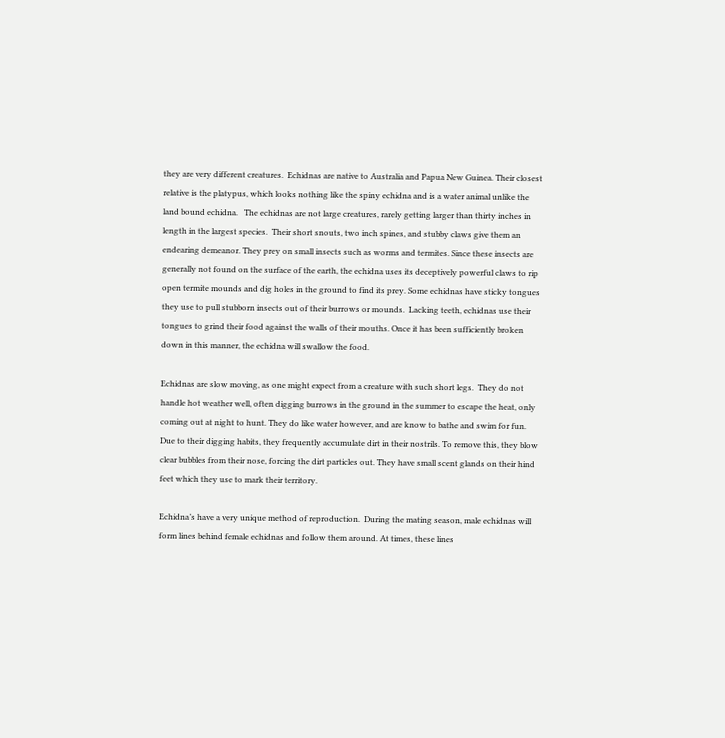they are very different creatures.  Echidnas are native to Australia and Papua New Guinea. Their closest relative is the platypus, which looks nothing like the spiny echidna and is a water animal unlike the land bound echidna.   The echidnas are not large creatures, rarely getting larger than thirty inches in length in the largest species.  Their short snouts, two inch spines, and stubby claws give them an endearing demeanor. They prey on small insects such as worms and termites. Since these insects are generally not found on the surface of the earth, the echidna uses its deceptively powerful claws to rip open termite mounds and dig holes in the ground to find its prey. Some echidnas have sticky tongues they use to pull stubborn insects out of their burrows or mounds.  Lacking teeth, echidnas use their tongues to grind their food against the walls of their mouths. Once it has been sufficiently broken down in this manner, the echidna will swallow the food.

Echidnas are slow moving, as one might expect from a creature with such short legs.  They do not handle hot weather well, often digging burrows in the ground in the summer to escape the heat, only coming out at night to hunt. They do like water however, and are know to bathe and swim for fun.  Due to their digging habits, they frequently accumulate dirt in their nostrils. To remove this, they blow clear bubbles from their nose, forcing the dirt particles out. They have small scent glands on their hind feet which they use to mark their territory.

Echidna’s have a very unique method of reproduction.  During the mating season, male echidnas will form lines behind female echidnas and follow them around. At times, these lines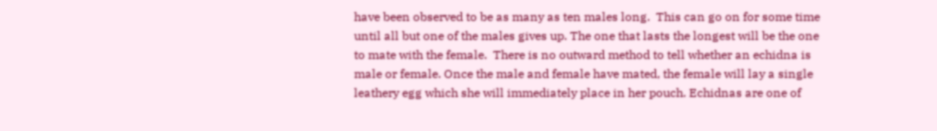have been observed to be as many as ten males long.  This can go on for some time until all but one of the males gives up. The one that lasts the longest will be the one to mate with the female.  There is no outward method to tell whether an echidna is male or female. Once the male and female have mated, the female will lay a single leathery egg which she will immediately place in her pouch. Echidnas are one of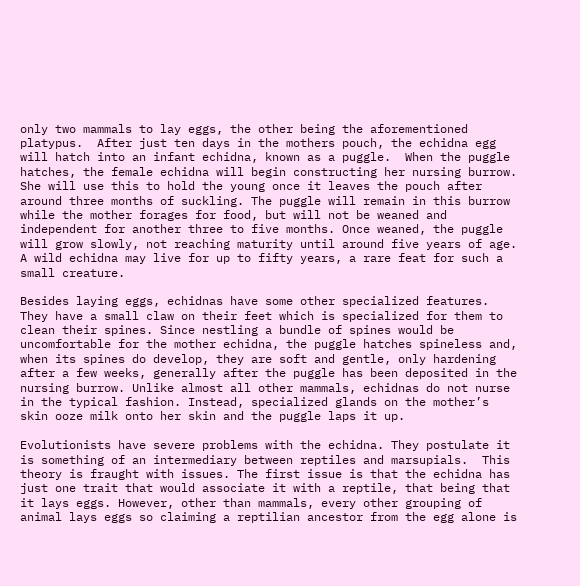only two mammals to lay eggs, the other being the aforementioned platypus.  After just ten days in the mothers pouch, the echidna egg will hatch into an infant echidna, known as a puggle.  When the puggle hatches, the female echidna will begin constructing her nursing burrow.  She will use this to hold the young once it leaves the pouch after around three months of suckling. The puggle will remain in this burrow while the mother forages for food, but will not be weaned and independent for another three to five months. Once weaned, the puggle will grow slowly, not reaching maturity until around five years of age.  A wild echidna may live for up to fifty years, a rare feat for such a small creature.

Besides laying eggs, echidnas have some other specialized features. They have a small claw on their feet which is specialized for them to clean their spines. Since nestling a bundle of spines would be uncomfortable for the mother echidna, the puggle hatches spineless and, when its spines do develop, they are soft and gentle, only hardening after a few weeks, generally after the puggle has been deposited in the nursing burrow. Unlike almost all other mammals, echidnas do not nurse in the typical fashion. Instead, specialized glands on the mother’s skin ooze milk onto her skin and the puggle laps it up.

Evolutionists have severe problems with the echidna. They postulate it is something of an intermediary between reptiles and marsupials.  This theory is fraught with issues. The first issue is that the echidna has just one trait that would associate it with a reptile, that being that it lays eggs. However, other than mammals, every other grouping of animal lays eggs so claiming a reptilian ancestor from the egg alone is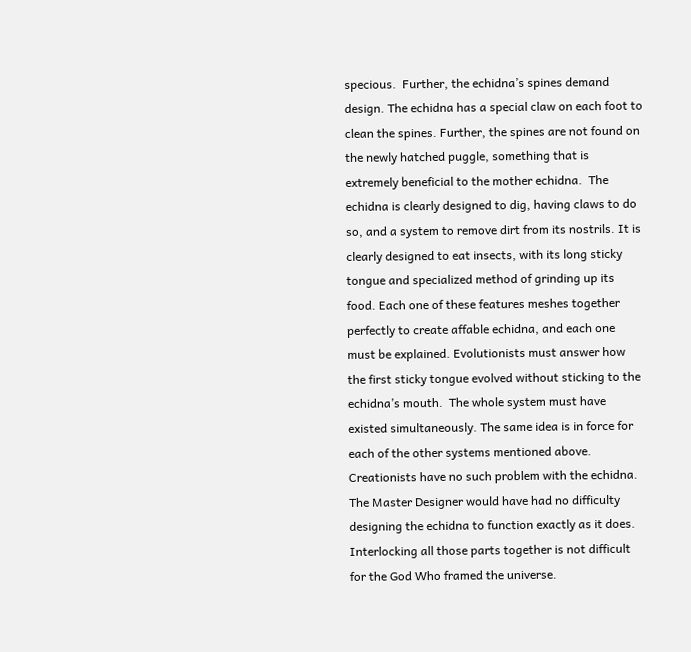specious.  Further, the echidna’s spines demand design. The echidna has a special claw on each foot to clean the spines. Further, the spines are not found on the newly hatched puggle, something that is extremely beneficial to the mother echidna.  The echidna is clearly designed to dig, having claws to do so, and a system to remove dirt from its nostrils. It is clearly designed to eat insects, with its long sticky tongue and specialized method of grinding up its food. Each one of these features meshes together perfectly to create affable echidna, and each one must be explained. Evolutionists must answer how the first sticky tongue evolved without sticking to the echidna’s mouth.  The whole system must have existed simultaneously. The same idea is in force for each of the other systems mentioned above.  Creationists have no such problem with the echidna. The Master Designer would have had no difficulty designing the echidna to function exactly as it does. Interlocking all those parts together is not difficult for the God Who framed the universe.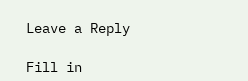Leave a Reply

Fill in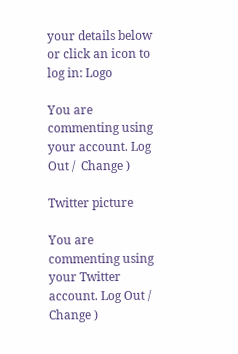your details below or click an icon to log in: Logo

You are commenting using your account. Log Out /  Change )

Twitter picture

You are commenting using your Twitter account. Log Out /  Change )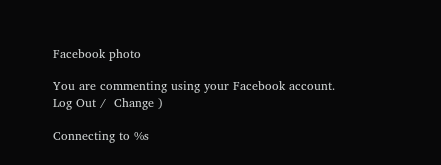Facebook photo

You are commenting using your Facebook account. Log Out /  Change )

Connecting to %s